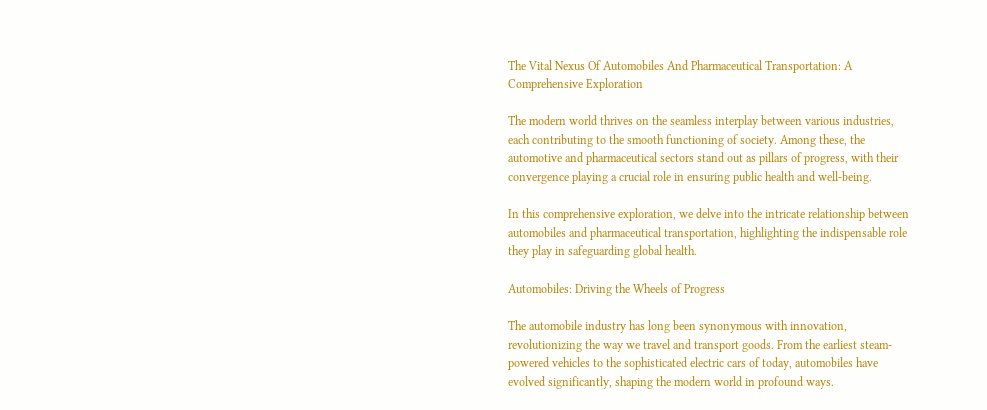The Vital Nexus Of Automobiles And Pharmaceutical Transportation: A Comprehensive Exploration

The modern world thrives on the seamless interplay between various industries, each contributing to the smooth functioning of society. Among these, the automotive and pharmaceutical sectors stand out as pillars of progress, with their convergence playing a crucial role in ensuring public health and well-being.

In this comprehensive exploration, we delve into the intricate relationship between automobiles and pharmaceutical transportation, highlighting the indispensable role they play in safeguarding global health.

Automobiles: Driving the Wheels of Progress

The automobile industry has long been synonymous with innovation, revolutionizing the way we travel and transport goods. From the earliest steam-powered vehicles to the sophisticated electric cars of today, automobiles have evolved significantly, shaping the modern world in profound ways.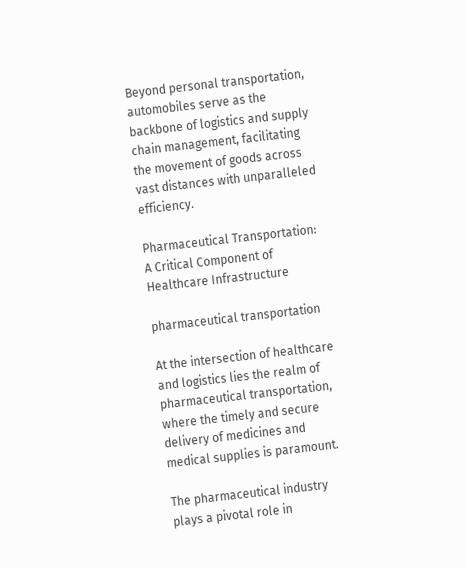Beyond personal transportation, automobiles serve as the backbone of logistics and supply chain management, facilitating the movement of goods across vast distances with unparalleled efficiency.

Pharmaceutical Transportation: A Critical Component of Healthcare Infrastructure

pharmaceutical transportation

At the intersection of healthcare and logistics lies the realm of pharmaceutical transportation, where the timely and secure delivery of medicines and medical supplies is paramount.

The pharmaceutical industry plays a pivotal role in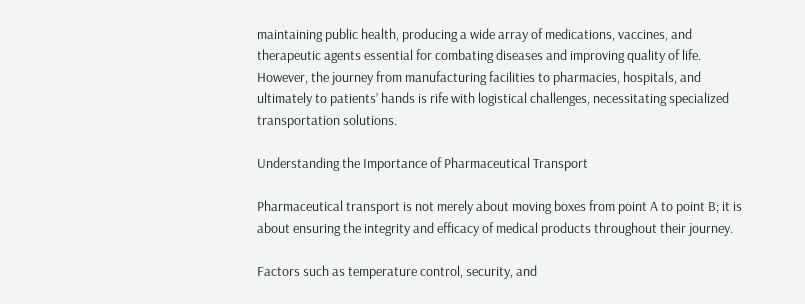maintaining public health, producing a wide array of medications, vaccines, and therapeutic agents essential for combating diseases and improving quality of life. However, the journey from manufacturing facilities to pharmacies, hospitals, and ultimately to patients’ hands is rife with logistical challenges, necessitating specialized transportation solutions.

Understanding the Importance of Pharmaceutical Transport

Pharmaceutical transport is not merely about moving boxes from point A to point B; it is about ensuring the integrity and efficacy of medical products throughout their journey.

Factors such as temperature control, security, and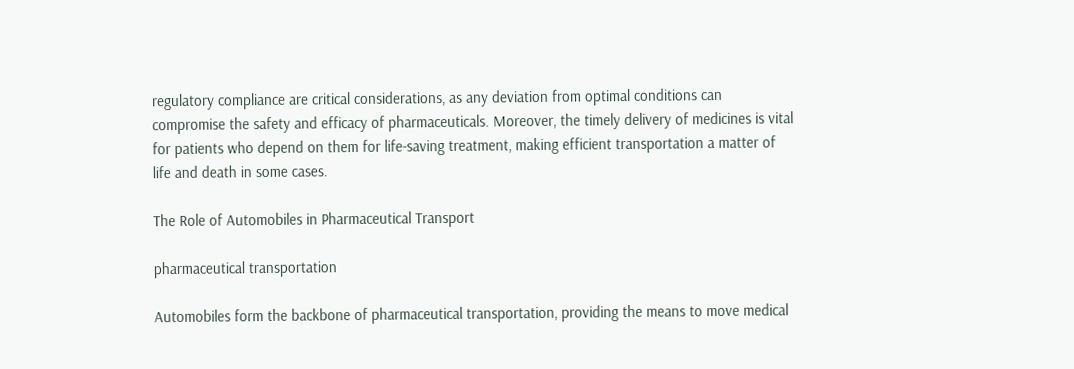regulatory compliance are critical considerations, as any deviation from optimal conditions can compromise the safety and efficacy of pharmaceuticals. Moreover, the timely delivery of medicines is vital for patients who depend on them for life-saving treatment, making efficient transportation a matter of life and death in some cases.

The Role of Automobiles in Pharmaceutical Transport

pharmaceutical transportation

Automobiles form the backbone of pharmaceutical transportation, providing the means to move medical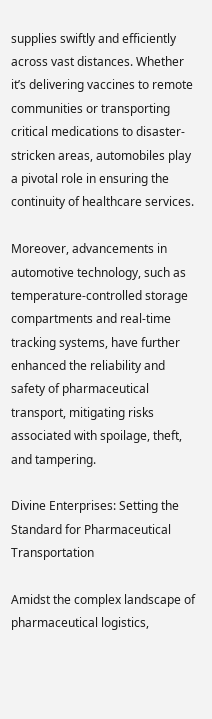supplies swiftly and efficiently across vast distances. Whether it’s delivering vaccines to remote communities or transporting critical medications to disaster-stricken areas, automobiles play a pivotal role in ensuring the continuity of healthcare services.

Moreover, advancements in automotive technology, such as temperature-controlled storage compartments and real-time tracking systems, have further enhanced the reliability and safety of pharmaceutical transport, mitigating risks associated with spoilage, theft, and tampering.

Divine Enterprises: Setting the Standard for Pharmaceutical Transportation

Amidst the complex landscape of pharmaceutical logistics,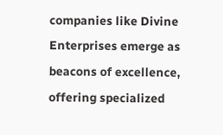companies like Divine Enterprises emerge as beacons of excellence, offering specialized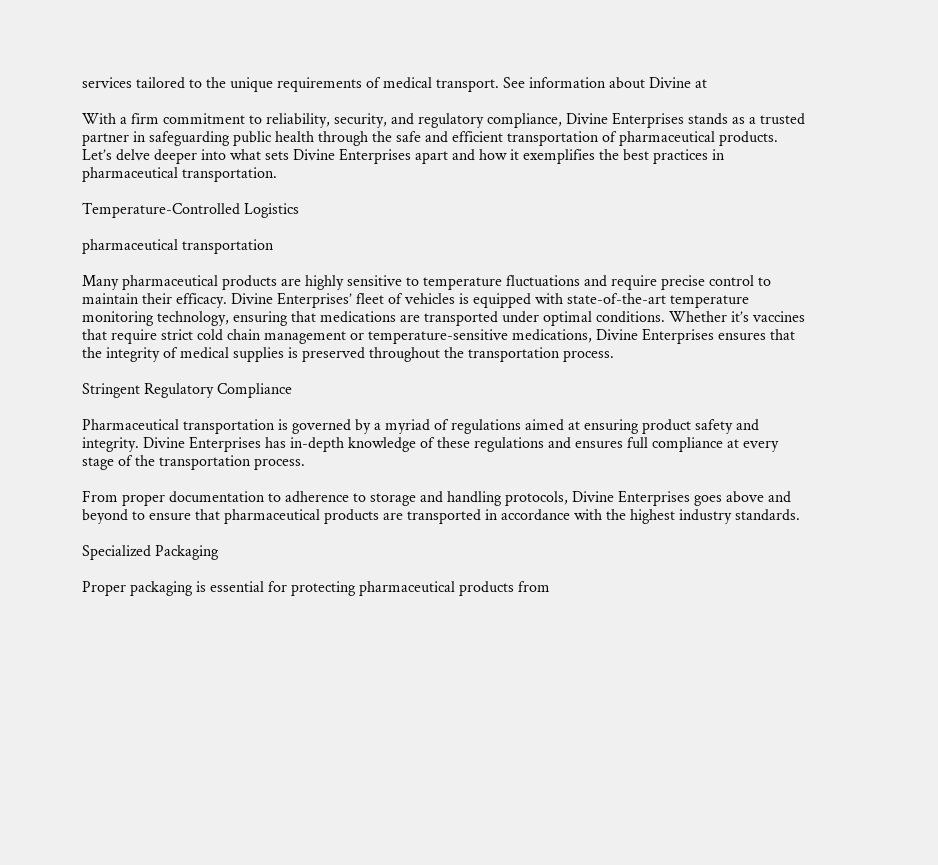services tailored to the unique requirements of medical transport. See information about Divine at

With a firm commitment to reliability, security, and regulatory compliance, Divine Enterprises stands as a trusted partner in safeguarding public health through the safe and efficient transportation of pharmaceutical products. Let’s delve deeper into what sets Divine Enterprises apart and how it exemplifies the best practices in pharmaceutical transportation.

Temperature-Controlled Logistics

pharmaceutical transportation

Many pharmaceutical products are highly sensitive to temperature fluctuations and require precise control to maintain their efficacy. Divine Enterprises’ fleet of vehicles is equipped with state-of-the-art temperature monitoring technology, ensuring that medications are transported under optimal conditions. Whether it’s vaccines that require strict cold chain management or temperature-sensitive medications, Divine Enterprises ensures that the integrity of medical supplies is preserved throughout the transportation process.

Stringent Regulatory Compliance

Pharmaceutical transportation is governed by a myriad of regulations aimed at ensuring product safety and integrity. Divine Enterprises has in-depth knowledge of these regulations and ensures full compliance at every stage of the transportation process.

From proper documentation to adherence to storage and handling protocols, Divine Enterprises goes above and beyond to ensure that pharmaceutical products are transported in accordance with the highest industry standards.

Specialized Packaging

Proper packaging is essential for protecting pharmaceutical products from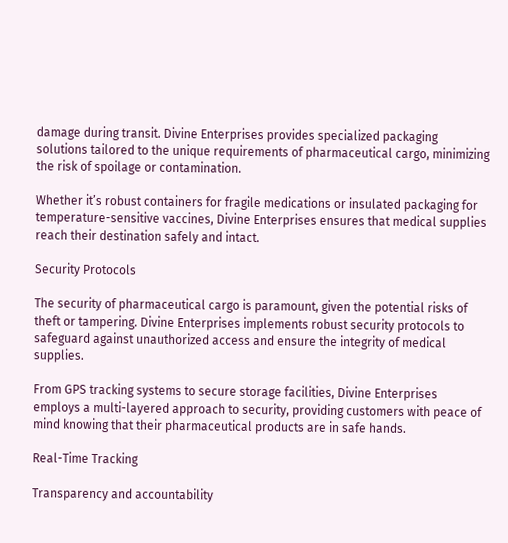damage during transit. Divine Enterprises provides specialized packaging solutions tailored to the unique requirements of pharmaceutical cargo, minimizing the risk of spoilage or contamination.

Whether it’s robust containers for fragile medications or insulated packaging for temperature-sensitive vaccines, Divine Enterprises ensures that medical supplies reach their destination safely and intact.

Security Protocols

The security of pharmaceutical cargo is paramount, given the potential risks of theft or tampering. Divine Enterprises implements robust security protocols to safeguard against unauthorized access and ensure the integrity of medical supplies.

From GPS tracking systems to secure storage facilities, Divine Enterprises employs a multi-layered approach to security, providing customers with peace of mind knowing that their pharmaceutical products are in safe hands.

Real-Time Tracking

Transparency and accountability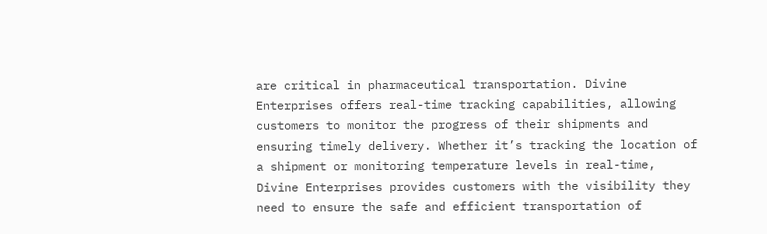are critical in pharmaceutical transportation. Divine Enterprises offers real-time tracking capabilities, allowing customers to monitor the progress of their shipments and ensuring timely delivery. Whether it’s tracking the location of a shipment or monitoring temperature levels in real-time, Divine Enterprises provides customers with the visibility they need to ensure the safe and efficient transportation of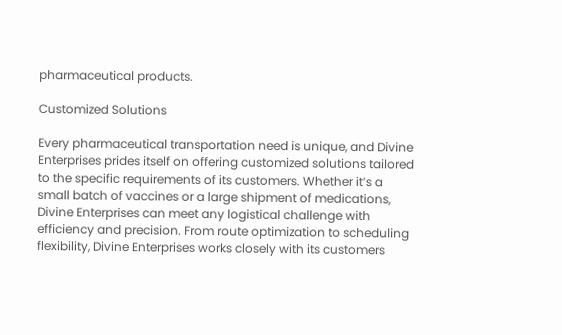pharmaceutical products.

Customized Solutions

Every pharmaceutical transportation need is unique, and Divine Enterprises prides itself on offering customized solutions tailored to the specific requirements of its customers. Whether it’s a small batch of vaccines or a large shipment of medications, Divine Enterprises can meet any logistical challenge with efficiency and precision. From route optimization to scheduling flexibility, Divine Enterprises works closely with its customers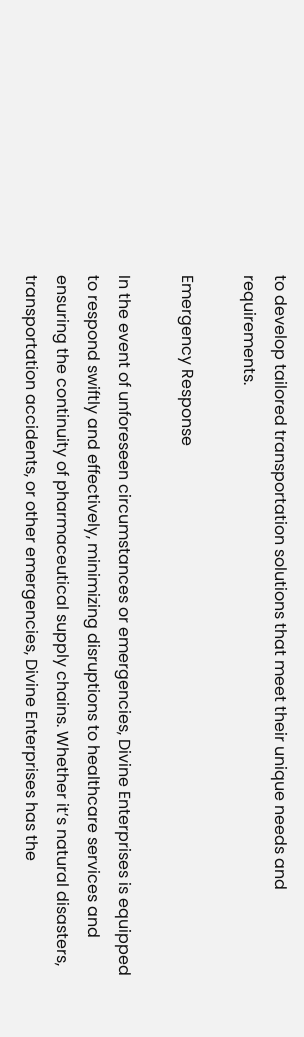to develop tailored transportation solutions that meet their unique needs and requirements.

Emergency Response

In the event of unforeseen circumstances or emergencies, Divine Enterprises is equipped to respond swiftly and effectively, minimizing disruptions to healthcare services and ensuring the continuity of pharmaceutical supply chains. Whether it’s natural disasters, transportation accidents, or other emergencies, Divine Enterprises has the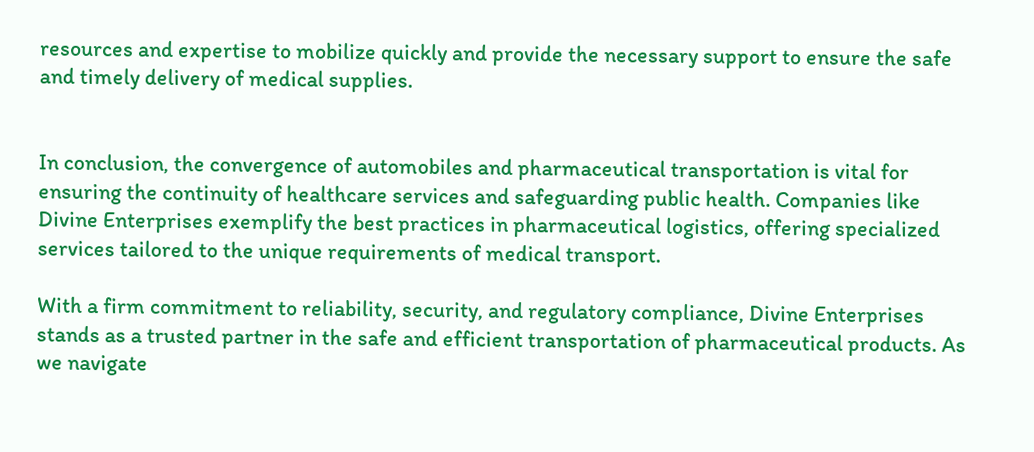resources and expertise to mobilize quickly and provide the necessary support to ensure the safe and timely delivery of medical supplies.


In conclusion, the convergence of automobiles and pharmaceutical transportation is vital for ensuring the continuity of healthcare services and safeguarding public health. Companies like Divine Enterprises exemplify the best practices in pharmaceutical logistics, offering specialized services tailored to the unique requirements of medical transport.

With a firm commitment to reliability, security, and regulatory compliance, Divine Enterprises stands as a trusted partner in the safe and efficient transportation of pharmaceutical products. As we navigate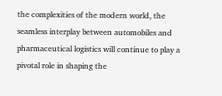the complexities of the modern world, the seamless interplay between automobiles and pharmaceutical logistics will continue to play a pivotal role in shaping the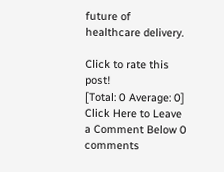future of healthcare delivery.

Click to rate this post!
[Total: 0 Average: 0]
Click Here to Leave a Comment Below 0 comments